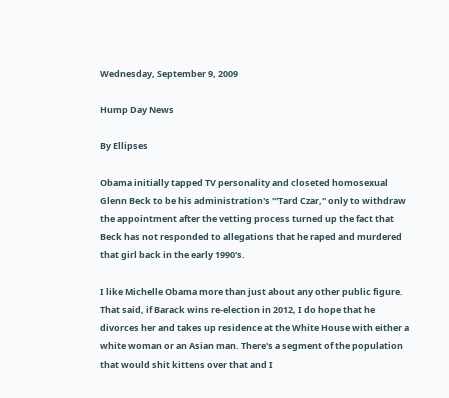Wednesday, September 9, 2009

Hump Day News

By Ellipses

Obama initially tapped TV personality and closeted homosexual Glenn Beck to be his administration's "'Tard Czar," only to withdraw the appointment after the vetting process turned up the fact that Beck has not responded to allegations that he raped and murdered that girl back in the early 1990's.

I like Michelle Obama more than just about any other public figure. That said, if Barack wins re-election in 2012, I do hope that he divorces her and takes up residence at the White House with either a white woman or an Asian man. There's a segment of the population that would shit kittens over that and I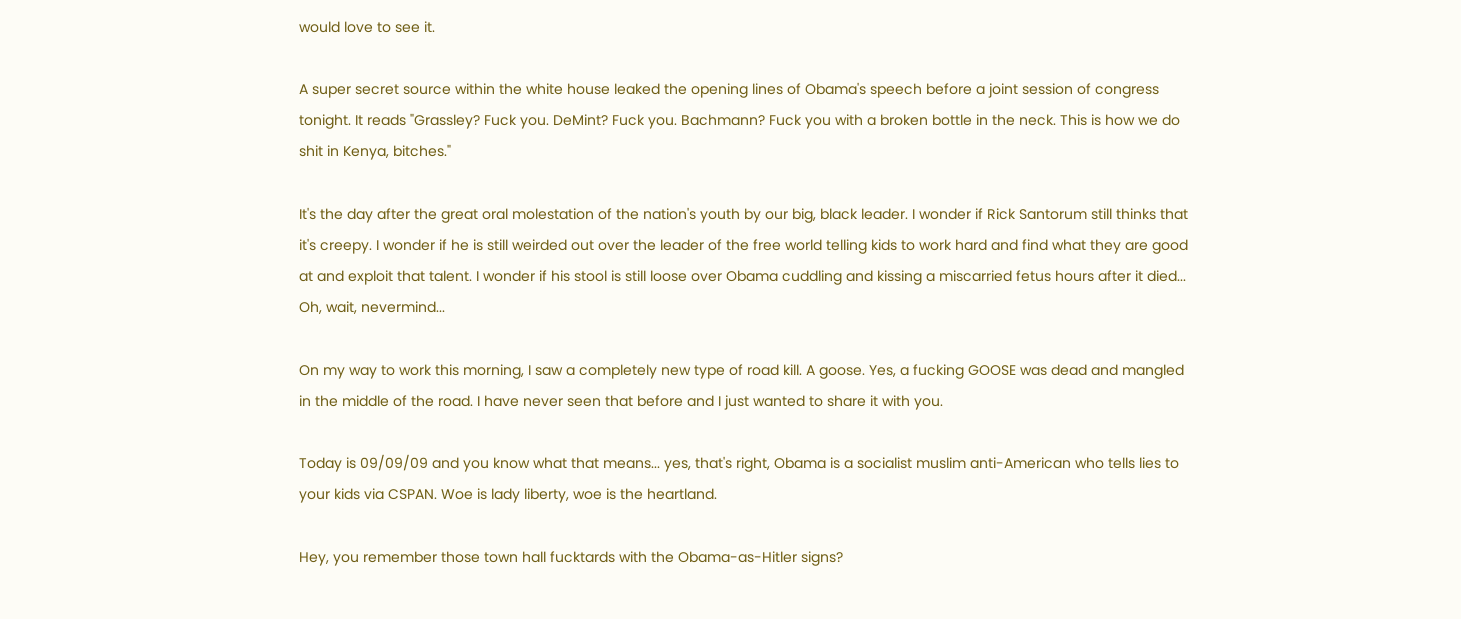would love to see it.

A super secret source within the white house leaked the opening lines of Obama's speech before a joint session of congress tonight. It reads "Grassley? Fuck you. DeMint? Fuck you. Bachmann? Fuck you with a broken bottle in the neck. This is how we do shit in Kenya, bitches."

It's the day after the great oral molestation of the nation's youth by our big, black leader. I wonder if Rick Santorum still thinks that it's creepy. I wonder if he is still weirded out over the leader of the free world telling kids to work hard and find what they are good at and exploit that talent. I wonder if his stool is still loose over Obama cuddling and kissing a miscarried fetus hours after it died... Oh, wait, nevermind...

On my way to work this morning, I saw a completely new type of road kill. A goose. Yes, a fucking GOOSE was dead and mangled in the middle of the road. I have never seen that before and I just wanted to share it with you.

Today is 09/09/09 and you know what that means... yes, that's right, Obama is a socialist muslim anti-American who tells lies to your kids via CSPAN. Woe is lady liberty, woe is the heartland.

Hey, you remember those town hall fucktards with the Obama-as-Hitler signs?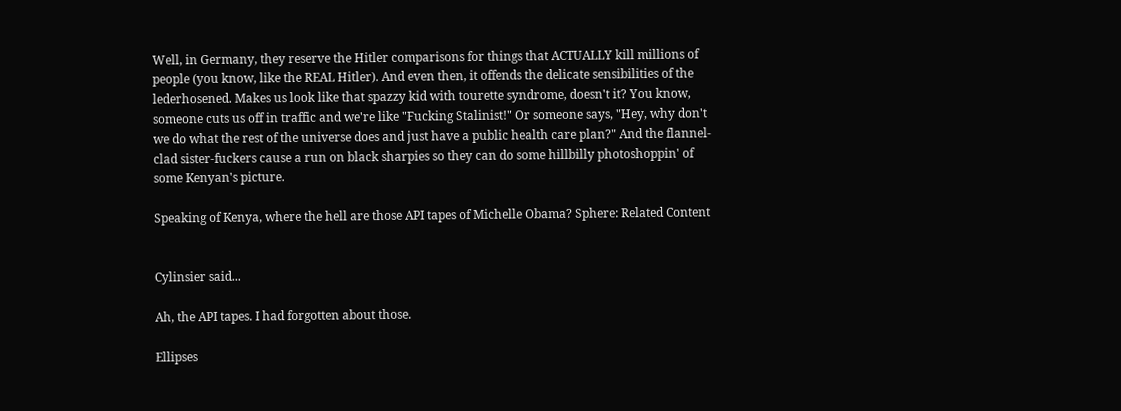Well, in Germany, they reserve the Hitler comparisons for things that ACTUALLY kill millions of people (you know, like the REAL Hitler). And even then, it offends the delicate sensibilities of the lederhosened. Makes us look like that spazzy kid with tourette syndrome, doesn't it? You know, someone cuts us off in traffic and we're like "Fucking Stalinist!" Or someone says, "Hey, why don't we do what the rest of the universe does and just have a public health care plan?" And the flannel-clad sister-fuckers cause a run on black sharpies so they can do some hillbilly photoshoppin' of some Kenyan's picture.

Speaking of Kenya, where the hell are those API tapes of Michelle Obama? Sphere: Related Content


Cylinsier said...

Ah, the API tapes. I had forgotten about those.

Ellipses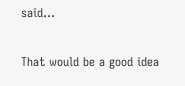said...

That would be a good idea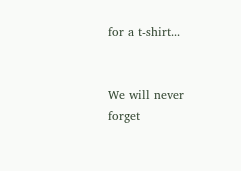for a t-shirt...


We will never forget